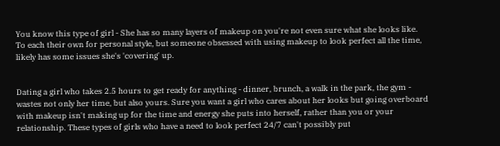You know this type of girl - She has so many layers of makeup on you're not even sure what she looks like. To each their own for personal style, but someone obsessed with using makeup to look perfect all the time, likely has some issues she's 'covering' up.


Dating a girl who takes 2.5 hours to get ready for anything - dinner, brunch, a walk in the park, the gym - wastes not only her time, but also yours. Sure you want a girl who cares about her looks but going overboard with makeup isn't making up for the time and energy she puts into herself, rather than you or your relationship. These types of girls who have a need to look perfect 24/7 can't possibly put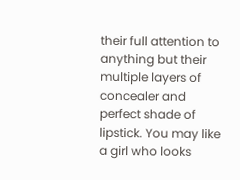their full attention to anything but their multiple layers of concealer and perfect shade of lipstick. You may like a girl who looks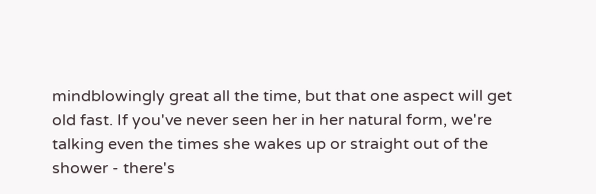mindblowingly great all the time, but that one aspect will get old fast. If you've never seen her in her natural form, we're talking even the times she wakes up or straight out of the shower - there's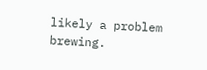likely a problem brewing.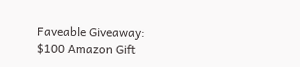Faveable Giveaway: $100 Amazon Gift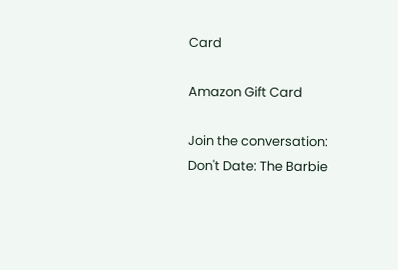Card

Amazon Gift Card

Join the conversation: Don't Date: The Barbie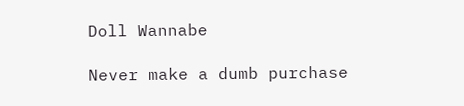Doll Wannabe

Never make a dumb purchase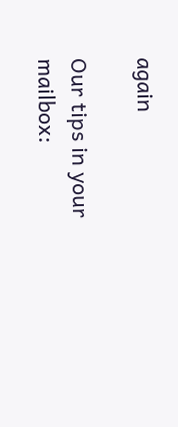again

Our tips in your mailbox: